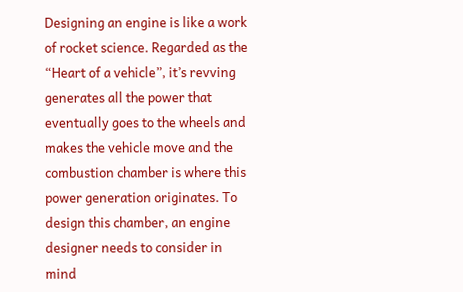Designing an engine is like a work of rocket science. Regarded as the “Heart of a vehicle”, it’s revving generates all the power that eventually goes to the wheels and makes the vehicle move and the combustion chamber is where this power generation originates. To design this chamber, an engine designer needs to consider in mind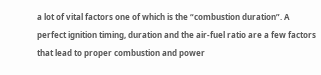a lot of vital factors one of which is the “combustion duration”. A perfect ignition timing, duration and the air-fuel ratio are a few factors that lead to proper combustion and power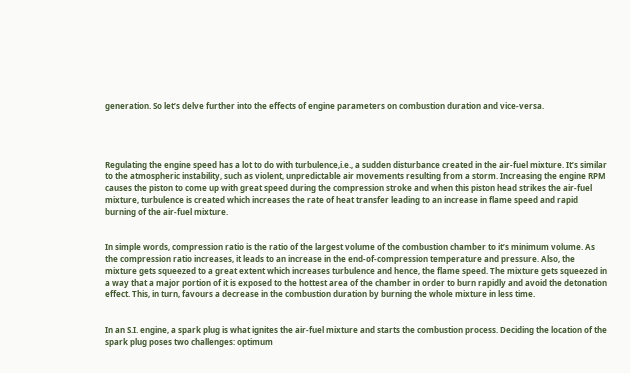generation. So let’s delve further into the effects of engine parameters on combustion duration and vice-versa.




Regulating the engine speed has a lot to do with turbulence,i.e., a sudden disturbance created in the air-fuel mixture. It’s similar to the atmospheric instability, such as violent, unpredictable air movements resulting from a storm. Increasing the engine RPM causes the piston to come up with great speed during the compression stroke and when this piston head strikes the air-fuel mixture, turbulence is created which increases the rate of heat transfer leading to an increase in flame speed and rapid burning of the air-fuel mixture.


In simple words, compression ratio is the ratio of the largest volume of the combustion chamber to it’s minimum volume. As the compression ratio increases, it leads to an increase in the end-of-compression temperature and pressure. Also, the mixture gets squeezed to a great extent which increases turbulence and hence, the flame speed. The mixture gets squeezed in a way that a major portion of it is exposed to the hottest area of the chamber in order to burn rapidly and avoid the detonation effect. This, in turn, favours a decrease in the combustion duration by burning the whole mixture in less time.


In an S.I. engine, a spark plug is what ignites the air-fuel mixture and starts the combustion process. Deciding the location of the spark plug poses two challenges: optimum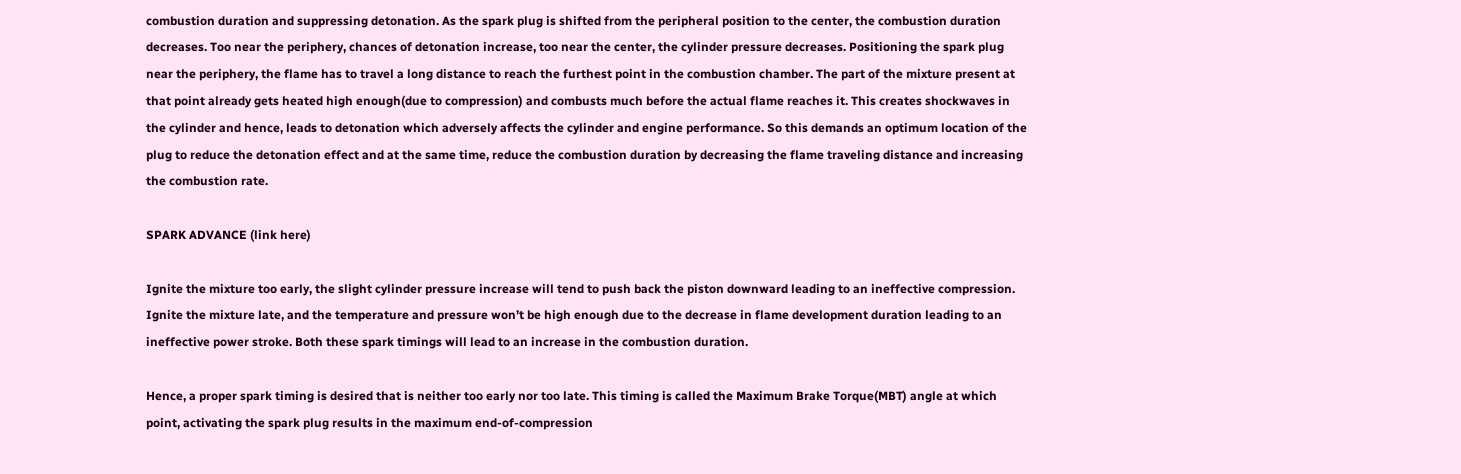combustion duration and suppressing detonation. As the spark plug is shifted from the peripheral position to the center, the combustion duration decreases. Too near the periphery, chances of detonation increase, too near the center, the cylinder pressure decreases. Positioning the spark plug near the periphery, the flame has to travel a long distance to reach the furthest point in the combustion chamber. The part of the mixture present at that point already gets heated high enough(due to compression) and combusts much before the actual flame reaches it. This creates shockwaves in the cylinder and hence, leads to detonation which adversely affects the cylinder and engine performance. So this demands an optimum location of the plug to reduce the detonation effect and at the same time, reduce the combustion duration by decreasing the flame traveling distance and increasing the combustion rate.

SPARK ADVANCE (link here)

Ignite the mixture too early, the slight cylinder pressure increase will tend to push back the piston downward leading to an ineffective compression. Ignite the mixture late, and the temperature and pressure won’t be high enough due to the decrease in flame development duration leading to an ineffective power stroke. Both these spark timings will lead to an increase in the combustion duration.

Hence, a proper spark timing is desired that is neither too early nor too late. This timing is called the Maximum Brake Torque(MBT) angle at which point, activating the spark plug results in the maximum end-of-compression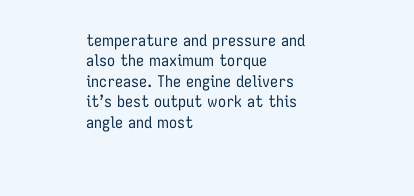temperature and pressure and also the maximum torque increase. The engine delivers it’s best output work at this angle and most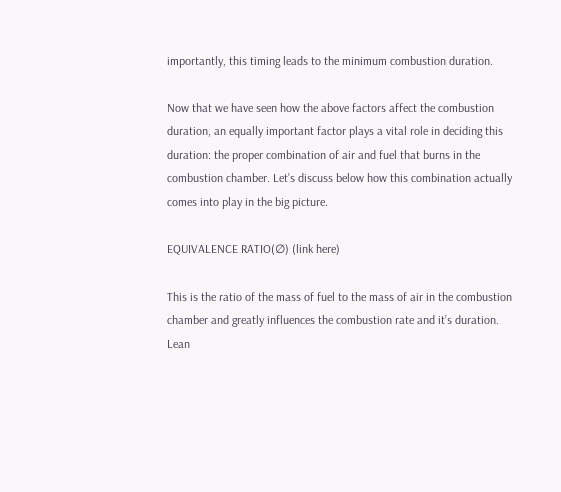importantly, this timing leads to the minimum combustion duration.

Now that we have seen how the above factors affect the combustion duration, an equally important factor plays a vital role in deciding this duration: the proper combination of air and fuel that burns in the combustion chamber. Let’s discuss below how this combination actually comes into play in the big picture.

EQUIVALENCE RATIO(∅) (link here)

This is the ratio of the mass of fuel to the mass of air in the combustion chamber and greatly influences the combustion rate and it’s duration. Lean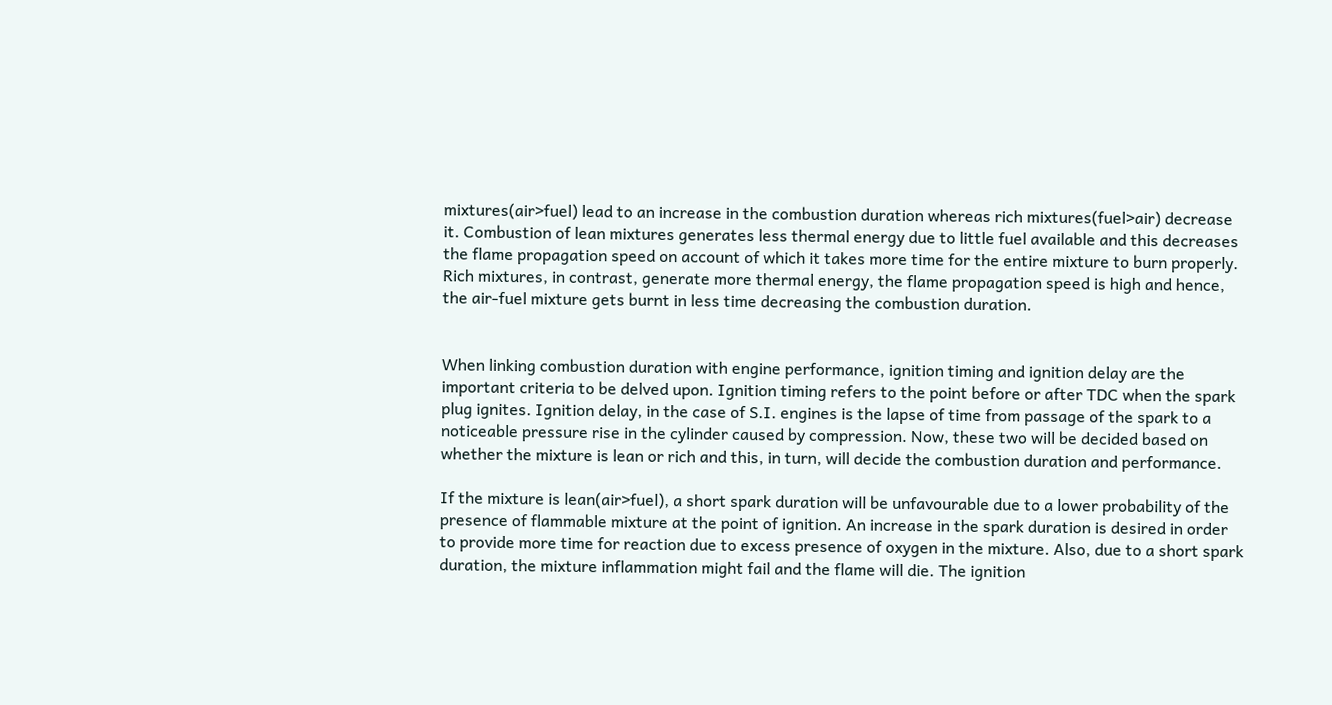mixtures(air>fuel) lead to an increase in the combustion duration whereas rich mixtures(fuel>air) decrease it. Combustion of lean mixtures generates less thermal energy due to little fuel available and this decreases the flame propagation speed on account of which it takes more time for the entire mixture to burn properly. Rich mixtures, in contrast, generate more thermal energy, the flame propagation speed is high and hence, the air-fuel mixture gets burnt in less time decreasing the combustion duration.


When linking combustion duration with engine performance, ignition timing and ignition delay are the important criteria to be delved upon. Ignition timing refers to the point before or after TDC when the spark plug ignites. Ignition delay, in the case of S.I. engines is the lapse of time from passage of the spark to a noticeable pressure rise in the cylinder caused by compression. Now, these two will be decided based on whether the mixture is lean or rich and this, in turn, will decide the combustion duration and performance.

If the mixture is lean(air>fuel), a short spark duration will be unfavourable due to a lower probability of the presence of flammable mixture at the point of ignition. An increase in the spark duration is desired in order to provide more time for reaction due to excess presence of oxygen in the mixture. Also, due to a short spark duration, the mixture inflammation might fail and the flame will die. The ignition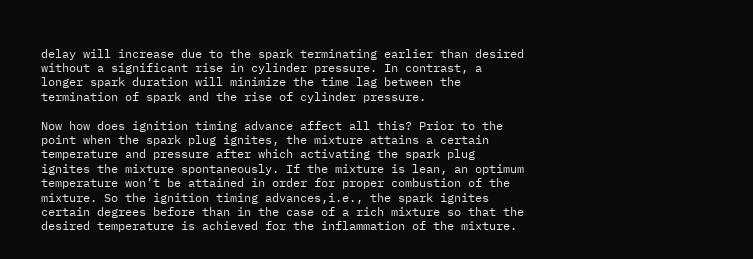delay will increase due to the spark terminating earlier than desired without a significant rise in cylinder pressure. In contrast, a longer spark duration will minimize the time lag between the termination of spark and the rise of cylinder pressure.

Now how does ignition timing advance affect all this? Prior to the point when the spark plug ignites, the mixture attains a certain temperature and pressure after which activating the spark plug ignites the mixture spontaneously. If the mixture is lean, an optimum temperature won’t be attained in order for proper combustion of the mixture. So the ignition timing advances,i.e., the spark ignites certain degrees before than in the case of a rich mixture so that the desired temperature is achieved for the inflammation of the mixture.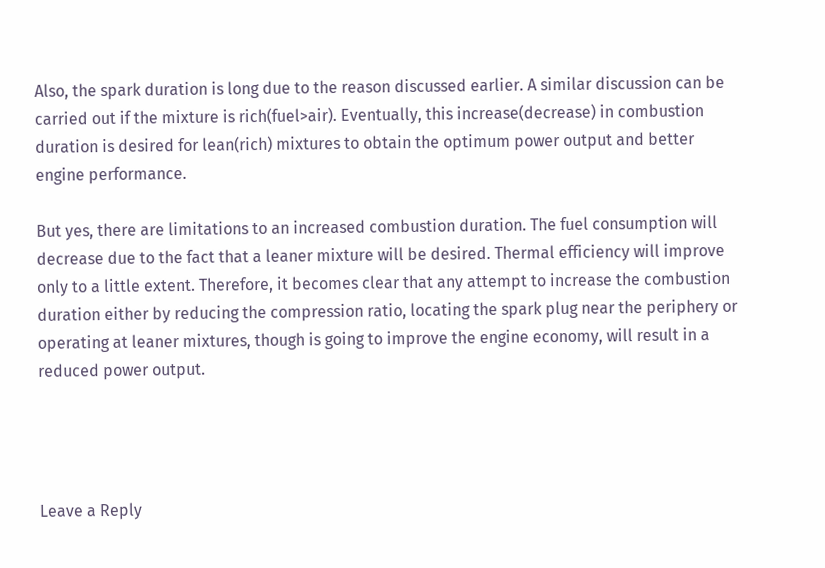Also, the spark duration is long due to the reason discussed earlier. A similar discussion can be carried out if the mixture is rich(fuel>air). Eventually, this increase(decrease) in combustion duration is desired for lean(rich) mixtures to obtain the optimum power output and better engine performance.

But yes, there are limitations to an increased combustion duration. The fuel consumption will decrease due to the fact that a leaner mixture will be desired. Thermal efficiency will improve only to a little extent. Therefore, it becomes clear that any attempt to increase the combustion duration either by reducing the compression ratio, locating the spark plug near the periphery or operating at leaner mixtures, though is going to improve the engine economy, will result in a reduced power output.




Leave a Reply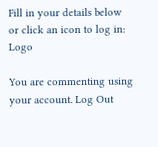Fill in your details below or click an icon to log in: Logo

You are commenting using your account. Log Out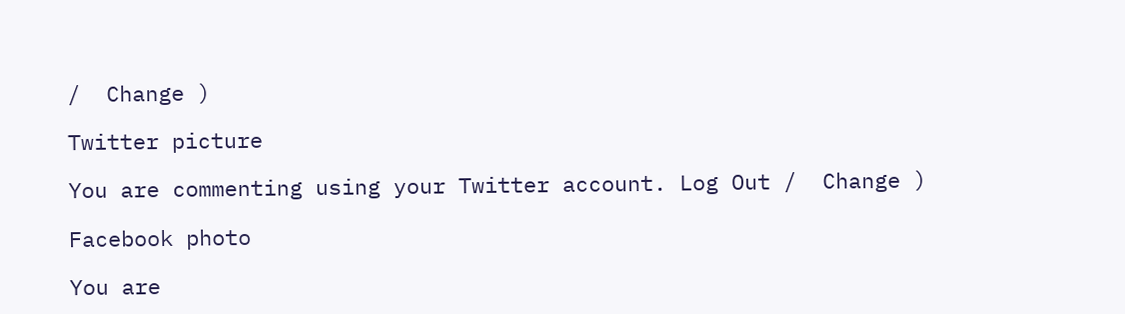/  Change )

Twitter picture

You are commenting using your Twitter account. Log Out /  Change )

Facebook photo

You are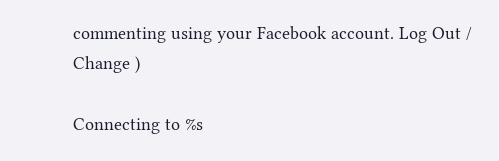commenting using your Facebook account. Log Out /  Change )

Connecting to %s